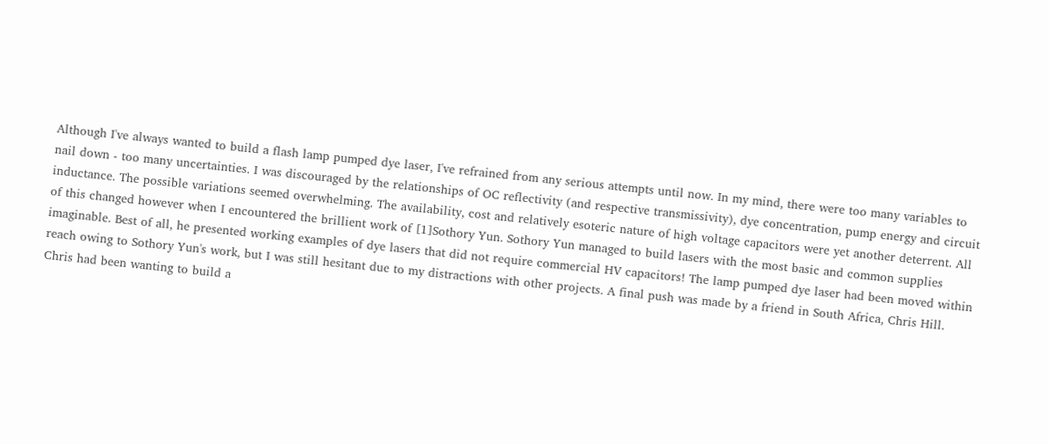Although I've always wanted to build a flash lamp pumped dye laser, I've refrained from any serious attempts until now. In my mind, there were too many variables to nail down - too many uncertainties. I was discouraged by the relationships of OC reflectivity (and respective transmissivity), dye concentration, pump energy and circuit inductance. The possible variations seemed overwhelming. The availability, cost and relatively esoteric nature of high voltage capacitors were yet another deterrent. All of this changed however when I encountered the brillient work of [1]Sothory Yun. Sothory Yun managed to build lasers with the most basic and common supplies imaginable. Best of all, he presented working examples of dye lasers that did not require commercial HV capacitors! The lamp pumped dye laser had been moved within reach owing to Sothory Yun's work, but I was still hesitant due to my distractions with other projects. A final push was made by a friend in South Africa, Chris Hill. Chris had been wanting to build a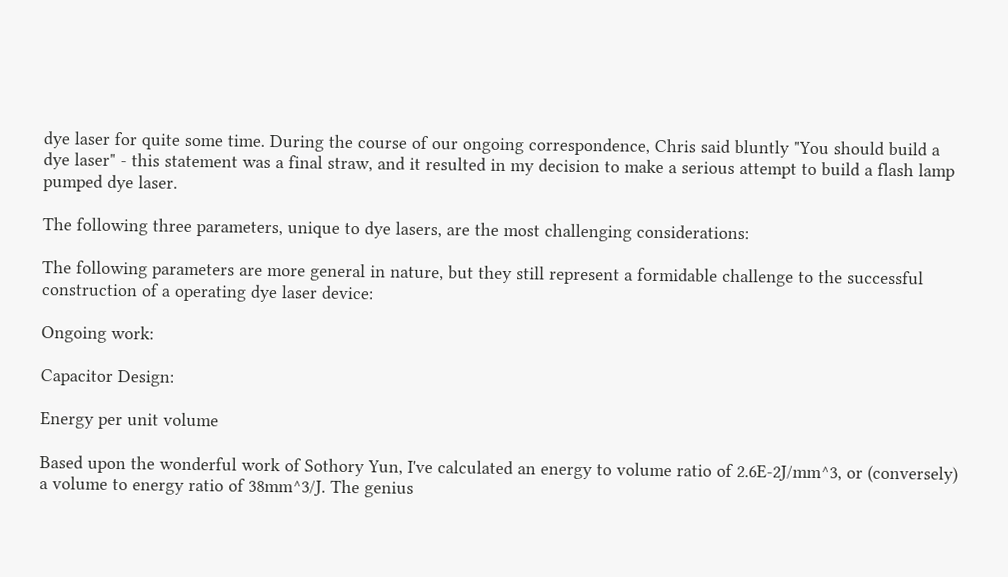dye laser for quite some time. During the course of our ongoing correspondence, Chris said bluntly "You should build a dye laser" - this statement was a final straw, and it resulted in my decision to make a serious attempt to build a flash lamp pumped dye laser.

The following three parameters, unique to dye lasers, are the most challenging considerations:

The following parameters are more general in nature, but they still represent a formidable challenge to the successful construction of a operating dye laser device:

Ongoing work:

Capacitor Design:

Energy per unit volume

Based upon the wonderful work of Sothory Yun, I've calculated an energy to volume ratio of 2.6E-2J/mm^3, or (conversely) a volume to energy ratio of 38mm^3/J. The genius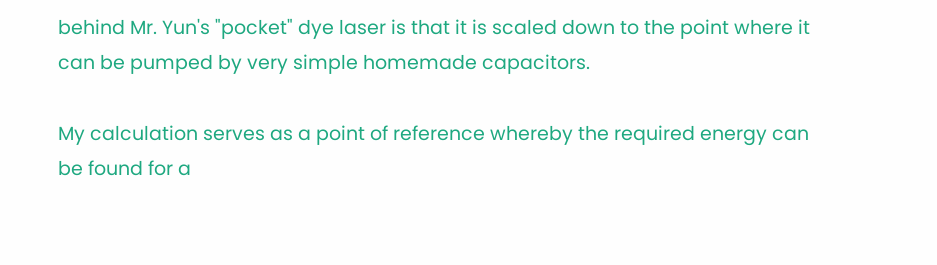behind Mr. Yun's "pocket" dye laser is that it is scaled down to the point where it can be pumped by very simple homemade capacitors.

My calculation serves as a point of reference whereby the required energy can be found for a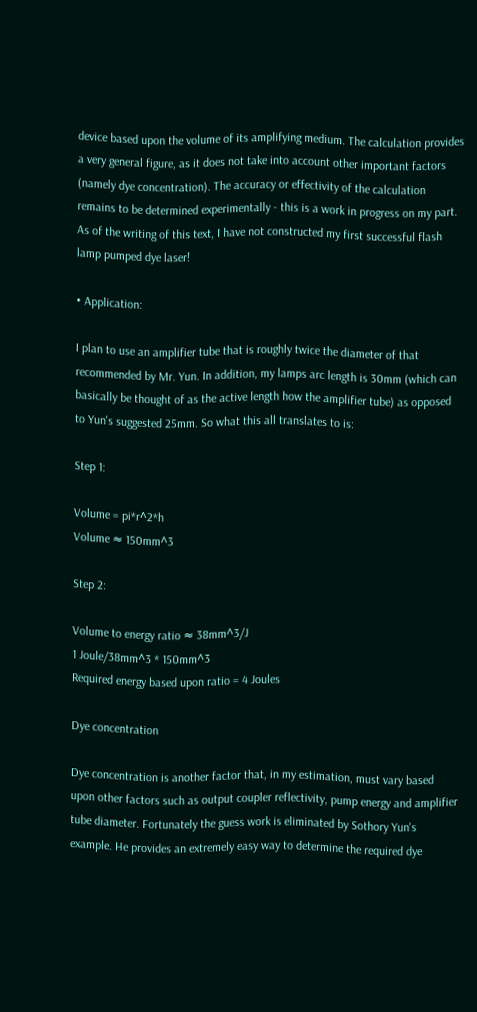device based upon the volume of its amplifying medium. The calculation provides a very general figure, as it does not take into account other important factors (namely dye concentration). The accuracy or effectivity of the calculation remains to be determined experimentally - this is a work in progress on my part. As of the writing of this text, I have not constructed my first successful flash lamp pumped dye laser!

• Application:

I plan to use an amplifier tube that is roughly twice the diameter of that recommended by Mr. Yun. In addition, my lamps arc length is 30mm (which can basically be thought of as the active length how the amplifier tube) as opposed to Yun's suggested 25mm. So what this all translates to is:

Step 1:

Volume = pi*r^2*h
Volume ≈ 150mm^3

Step 2:

Volume to energy ratio ≈ 38mm^3/J
1 Joule/38mm^3 * 150mm^3
Required energy based upon ratio = 4 Joules

Dye concentration

Dye concentration is another factor that, in my estimation, must vary based upon other factors such as output coupler reflectivity, pump energy and amplifier tube diameter. Fortunately the guess work is eliminated by Sothory Yun's example. He provides an extremely easy way to determine the required dye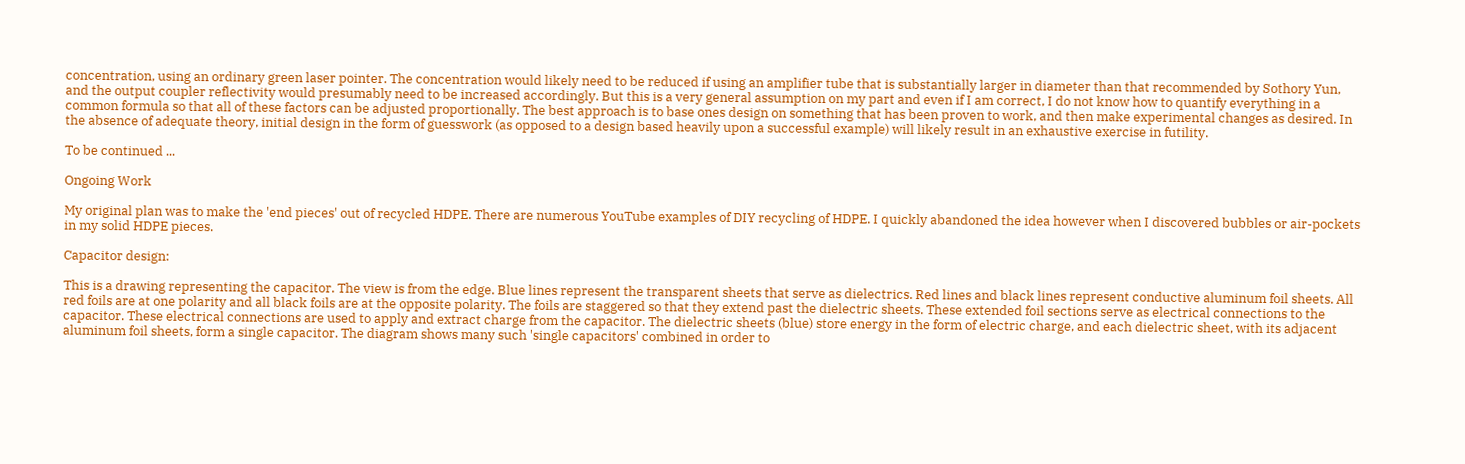concentration, using an ordinary green laser pointer. The concentration would likely need to be reduced if using an amplifier tube that is substantially larger in diameter than that recommended by Sothory Yun, and the output coupler reflectivity would presumably need to be increased accordingly. But this is a very general assumption on my part and even if I am correct, I do not know how to quantify everything in a common formula so that all of these factors can be adjusted proportionally. The best approach is to base ones design on something that has been proven to work, and then make experimental changes as desired. In the absence of adequate theory, initial design in the form of guesswork (as opposed to a design based heavily upon a successful example) will likely result in an exhaustive exercise in futility.

To be continued ...

Ongoing Work

My original plan was to make the 'end pieces' out of recycled HDPE. There are numerous YouTube examples of DIY recycling of HDPE. I quickly abandoned the idea however when I discovered bubbles or air-pockets in my solid HDPE pieces.

Capacitor design:

This is a drawing representing the capacitor. The view is from the edge. Blue lines represent the transparent sheets that serve as dielectrics. Red lines and black lines represent conductive aluminum foil sheets. All red foils are at one polarity and all black foils are at the opposite polarity. The foils are staggered so that they extend past the dielectric sheets. These extended foil sections serve as electrical connections to the capacitor. These electrical connections are used to apply and extract charge from the capacitor. The dielectric sheets (blue) store energy in the form of electric charge, and each dielectric sheet, with its adjacent aluminum foil sheets, form a single capacitor. The diagram shows many such 'single capacitors' combined in order to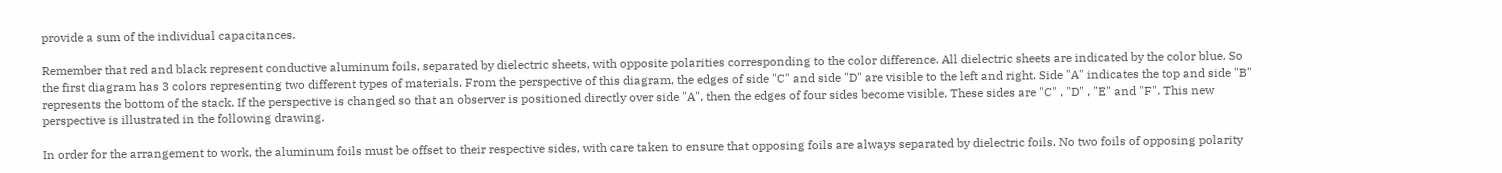provide a sum of the individual capacitances.

Remember that red and black represent conductive aluminum foils, separated by dielectric sheets, with opposite polarities corresponding to the color difference. All dielectric sheets are indicated by the color blue. So the first diagram has 3 colors representing two different types of materials. From the perspective of this diagram, the edges of side "C" and side "D" are visible to the left and right. Side "A" indicates the top and side "B" represents the bottom of the stack. If the perspective is changed so that an observer is positioned directly over side "A", then the edges of four sides become visible. These sides are "C" , "D" , "E" and "F". This new perspective is illustrated in the following drawing.

In order for the arrangement to work, the aluminum foils must be offset to their respective sides, with care taken to ensure that opposing foils are always separated by dielectric foils. No two foils of opposing polarity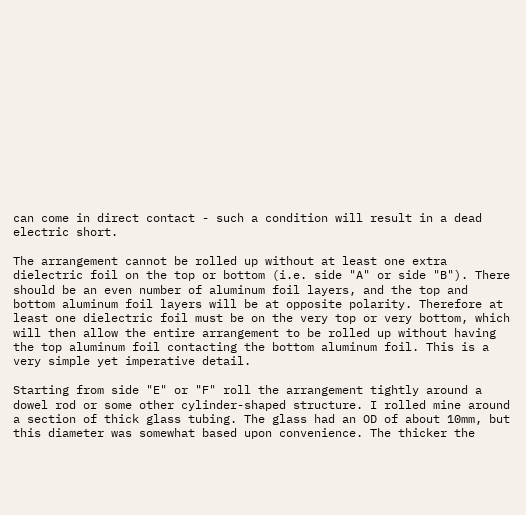can come in direct contact - such a condition will result in a dead electric short.

The arrangement cannot be rolled up without at least one extra dielectric foil on the top or bottom (i.e. side "A" or side "B"). There should be an even number of aluminum foil layers, and the top and bottom aluminum foil layers will be at opposite polarity. Therefore at least one dielectric foil must be on the very top or very bottom, which will then allow the entire arrangement to be rolled up without having the top aluminum foil contacting the bottom aluminum foil. This is a very simple yet imperative detail.

Starting from side "E" or "F" roll the arrangement tightly around a dowel rod or some other cylinder-shaped structure. I rolled mine around a section of thick glass tubing. The glass had an OD of about 10mm, but this diameter was somewhat based upon convenience. The thicker the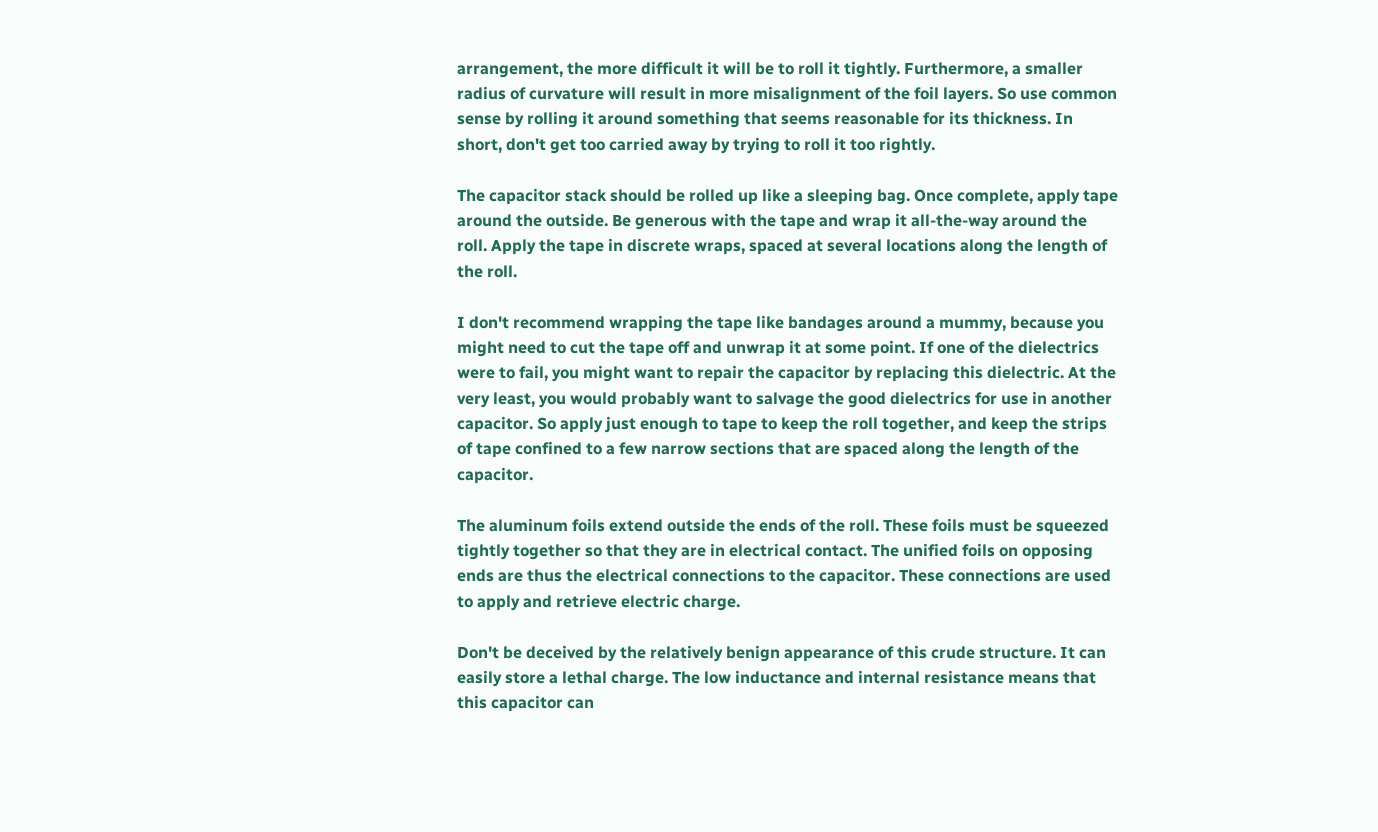arrangement, the more difficult it will be to roll it tightly. Furthermore, a smaller radius of curvature will result in more misalignment of the foil layers. So use common sense by rolling it around something that seems reasonable for its thickness. In short, don't get too carried away by trying to roll it too rightly.

The capacitor stack should be rolled up like a sleeping bag. Once complete, apply tape around the outside. Be generous with the tape and wrap it all-the-way around the roll. Apply the tape in discrete wraps, spaced at several locations along the length of the roll.

I don't recommend wrapping the tape like bandages around a mummy, because you might need to cut the tape off and unwrap it at some point. If one of the dielectrics were to fail, you might want to repair the capacitor by replacing this dielectric. At the very least, you would probably want to salvage the good dielectrics for use in another capacitor. So apply just enough to tape to keep the roll together, and keep the strips of tape confined to a few narrow sections that are spaced along the length of the capacitor.

The aluminum foils extend outside the ends of the roll. These foils must be squeezed tightly together so that they are in electrical contact. The unified foils on opposing ends are thus the electrical connections to the capacitor. These connections are used to apply and retrieve electric charge.

Don't be deceived by the relatively benign appearance of this crude structure. It can easily store a lethal charge. The low inductance and internal resistance means that this capacitor can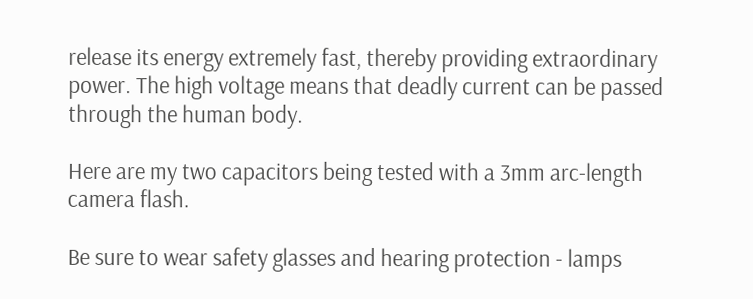release its energy extremely fast, thereby providing extraordinary power. The high voltage means that deadly current can be passed through the human body.

Here are my two capacitors being tested with a 3mm arc-length camera flash.

Be sure to wear safety glasses and hearing protection - lamps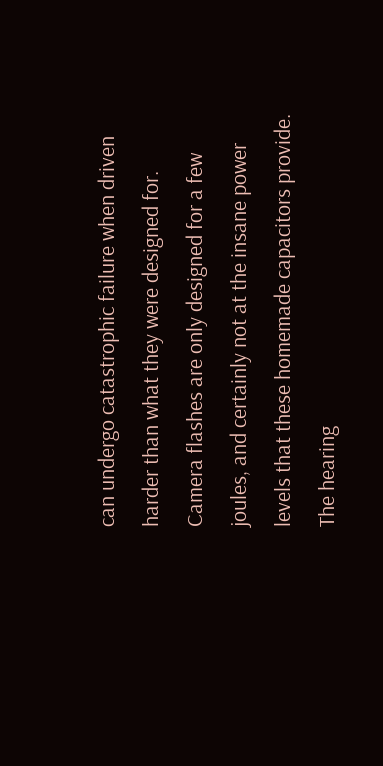can undergo catastrophic failure when driven harder than what they were designed for. Camera flashes are only designed for a few joules, and certainly not at the insane power levels that these homemade capacitors provide. The hearing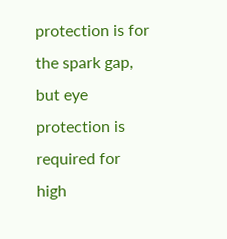protection is for the spark gap, but eye protection is required for high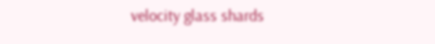velocity glass shards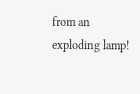from an exploding lamp!